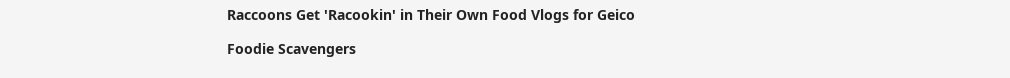Raccoons Get 'Racookin' in Their Own Food Vlogs for Geico

Foodie Scavengers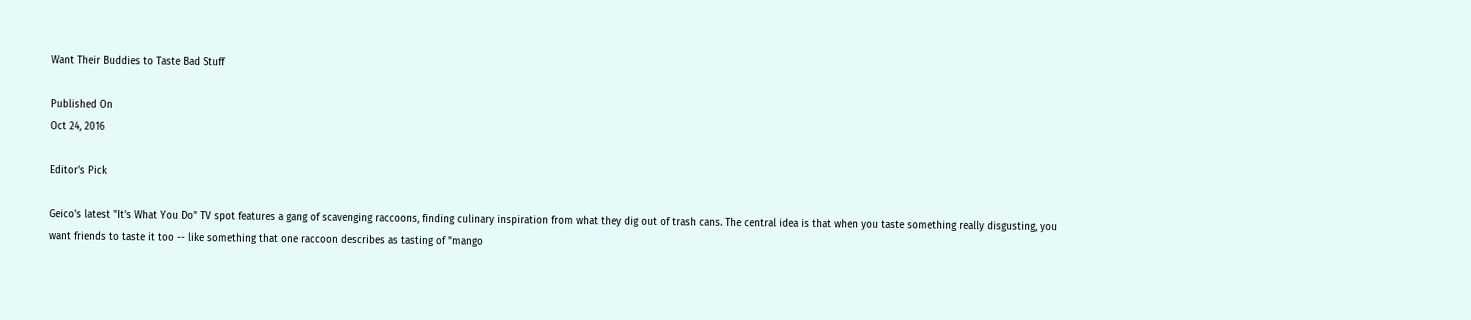Want Their Buddies to Taste Bad Stuff

Published On
Oct 24, 2016

Editor's Pick

Geico's latest "It's What You Do" TV spot features a gang of scavenging raccoons, finding culinary inspiration from what they dig out of trash cans. The central idea is that when you taste something really disgusting, you want friends to taste it too -- like something that one raccoon describes as tasting of "mango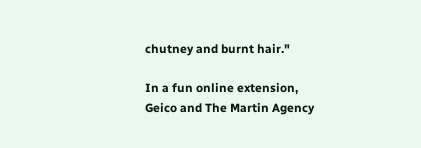chutney and burnt hair."

In a fun online extension, Geico and The Martin Agency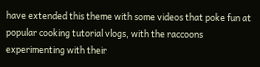have extended this theme with some videos that poke fun at popular cooking tutorial vlogs, with the raccoons experimenting with their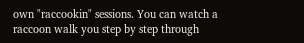own "raccookin" sessions. You can watch a raccoon walk you step by step through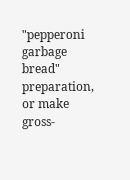"pepperoni garbage bread" preparation, or make gross-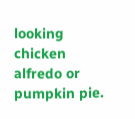looking chicken alfredo or pumpkin pie.